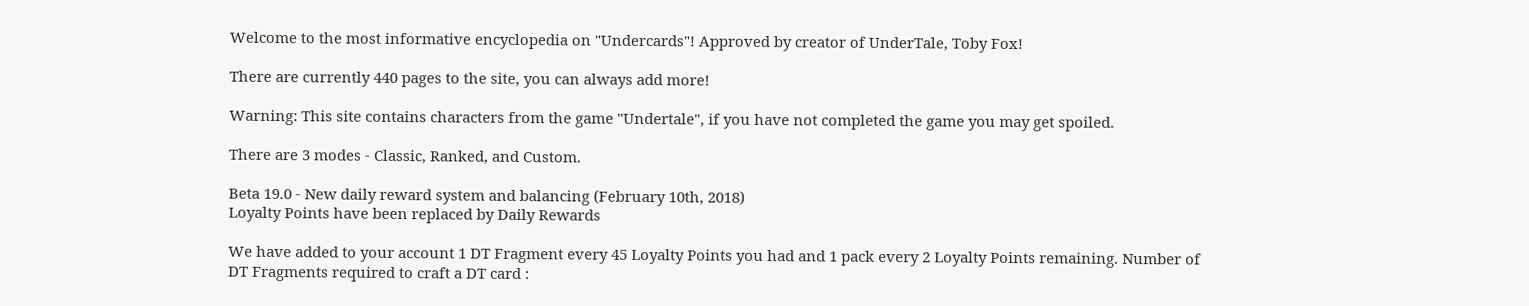Welcome to the most informative encyclopedia on "Undercards"! Approved by creator of UnderTale, Toby Fox!

There are currently 440 pages to the site, you can always add more!

Warning: This site contains characters from the game "Undertale", if you have not completed the game you may get spoiled.

There are 3 modes - Classic, Ranked, and Custom.

Beta 19.0 - New daily reward system and balancing (February 10th, 2018)
Loyalty Points have been replaced by Daily Rewards

We have added to your account 1 DT Fragment every 45 Loyalty Points you had and 1 pack every 2 Loyalty Points remaining. Number of DT Fragments required to craft a DT card :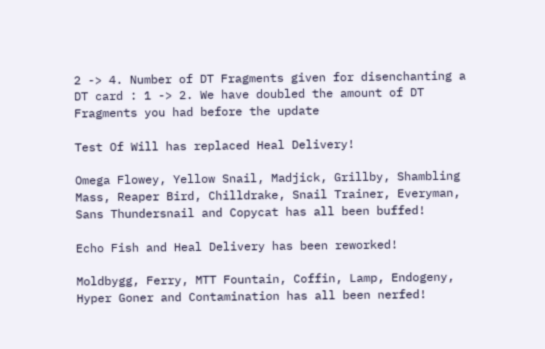2 -> 4. Number of DT Fragments given for disenchanting a DT card : 1 -> 2. We have doubled the amount of DT Fragments you had before the update

Test Of Will has replaced Heal Delivery!

Omega Flowey, Yellow Snail, Madjick, Grillby, Shambling Mass, Reaper Bird, Chilldrake, Snail Trainer, Everyman, Sans Thundersnail and Copycat has all been buffed!

Echo Fish and Heal Delivery has been reworked!

Moldbygg, Ferry, MTT Fountain, Coffin, Lamp, Endogeny, Hyper Goner and Contamination has all been nerfed!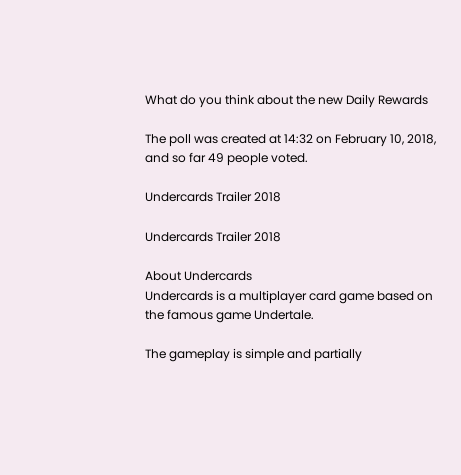What do you think about the new Daily Rewards

The poll was created at 14:32 on February 10, 2018, and so far 49 people voted.

Undercards Trailer 2018

Undercards Trailer 2018

About Undercards
Undercards is a multiplayer card game based on the famous game Undertale.

The gameplay is simple and partially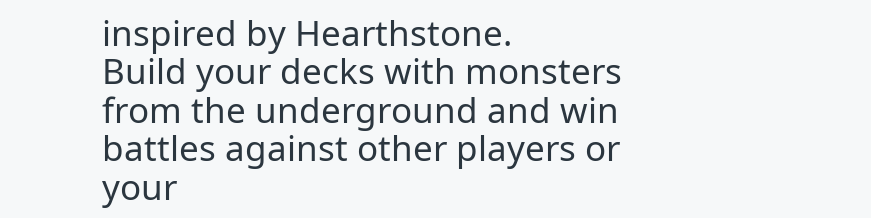inspired by Hearthstone.
Build your decks with monsters from the underground and win battles against other players or your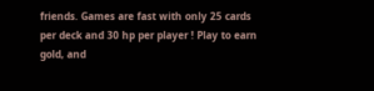friends. Games are fast with only 25 cards per deck and 30 hp per player ! Play to earn gold, and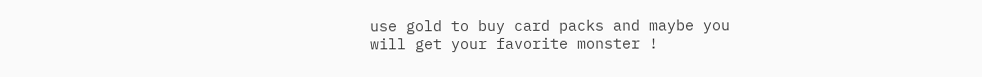use gold to buy card packs and maybe you will get your favorite monster !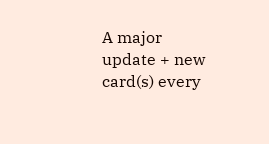A major update + new card(s) every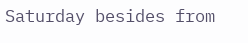Saturday besides from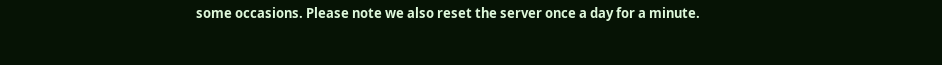some occasions. Please note we also reset the server once a day for a minute.